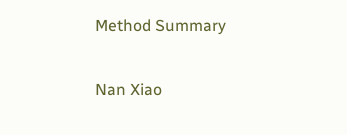Method Summary

Nan Xiao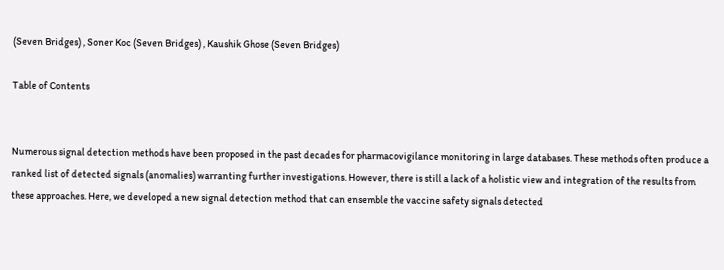(Seven Bridges) , Soner Koc (Seven Bridges) , Kaushik Ghose (Seven Bridges)

Table of Contents


Numerous signal detection methods have been proposed in the past decades for pharmacovigilance monitoring in large databases. These methods often produce a ranked list of detected signals (anomalies) warranting further investigations. However, there is still a lack of a holistic view and integration of the results from these approaches. Here, we developed a new signal detection method that can ensemble the vaccine safety signals detected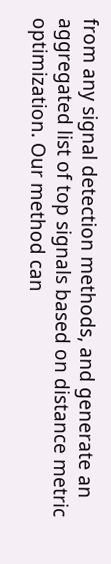from any signal detection methods, and generate an aggregated list of top signals based on distance metric optimization. Our method can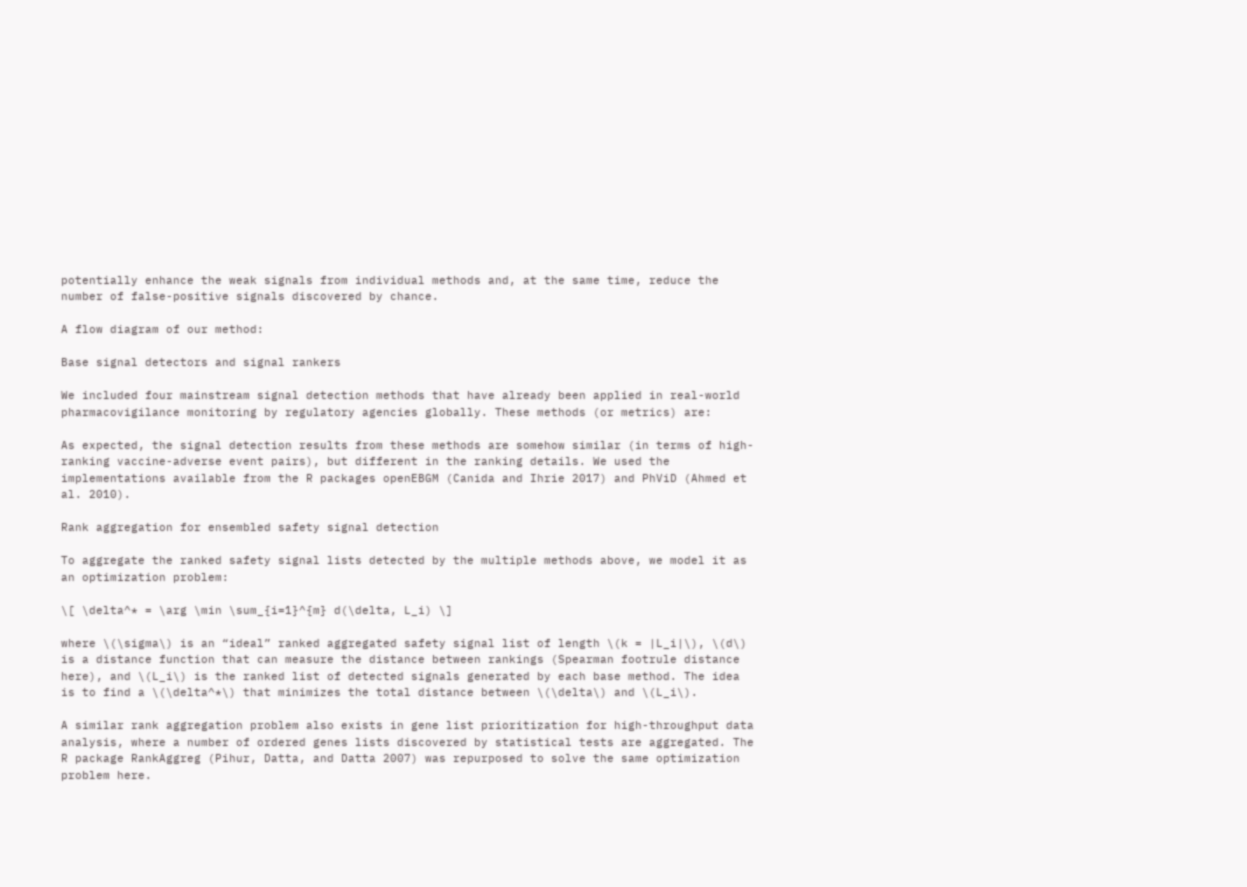potentially enhance the weak signals from individual methods and, at the same time, reduce the number of false-positive signals discovered by chance.

A flow diagram of our method:

Base signal detectors and signal rankers

We included four mainstream signal detection methods that have already been applied in real-world pharmacovigilance monitoring by regulatory agencies globally. These methods (or metrics) are:

As expected, the signal detection results from these methods are somehow similar (in terms of high-ranking vaccine-adverse event pairs), but different in the ranking details. We used the implementations available from the R packages openEBGM (Canida and Ihrie 2017) and PhViD (Ahmed et al. 2010).

Rank aggregation for ensembled safety signal detection

To aggregate the ranked safety signal lists detected by the multiple methods above, we model it as an optimization problem:

\[ \delta^* = \arg \min \sum_{i=1}^{m} d(\delta, L_i) \]

where \(\sigma\) is an “ideal” ranked aggregated safety signal list of length \(k = |L_i|\), \(d\) is a distance function that can measure the distance between rankings (Spearman footrule distance here), and \(L_i\) is the ranked list of detected signals generated by each base method. The idea is to find a \(\delta^*\) that minimizes the total distance between \(\delta\) and \(L_i\).

A similar rank aggregation problem also exists in gene list prioritization for high-throughput data analysis, where a number of ordered genes lists discovered by statistical tests are aggregated. The R package RankAggreg (Pihur, Datta, and Datta 2007) was repurposed to solve the same optimization problem here.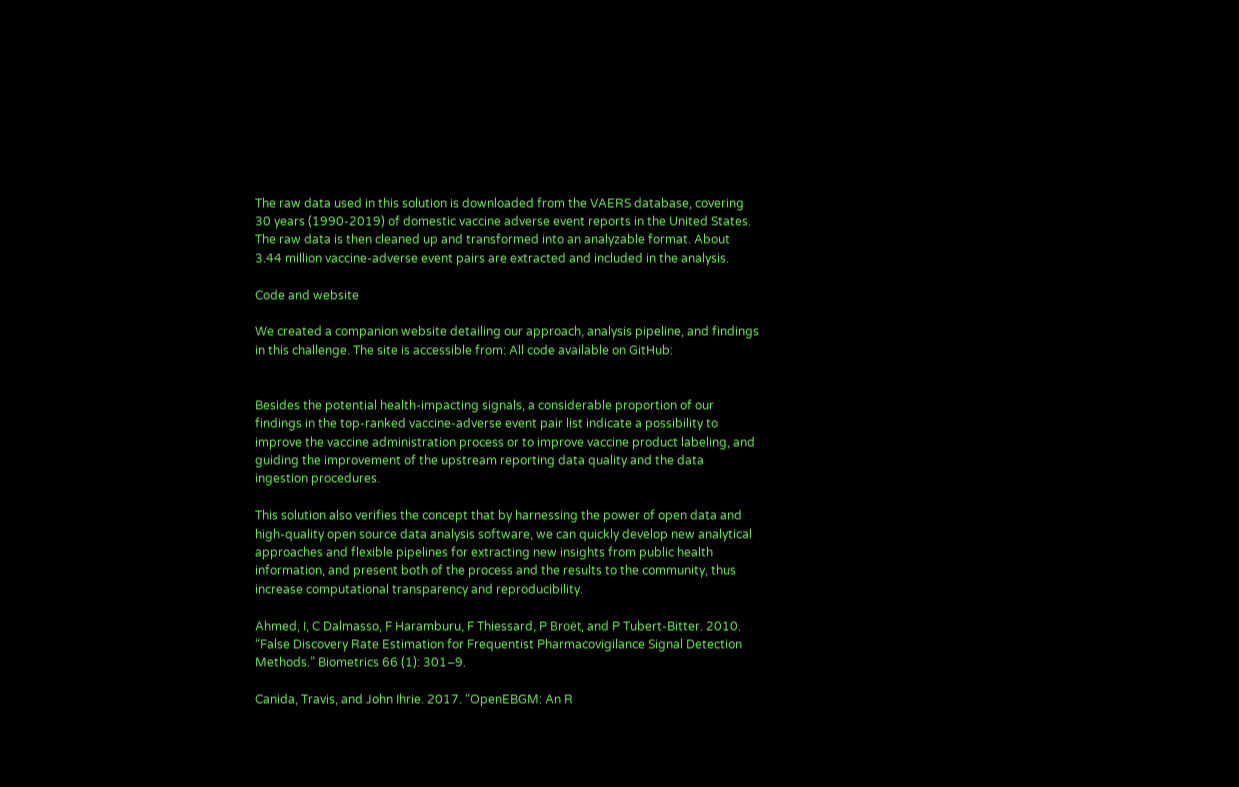The raw data used in this solution is downloaded from the VAERS database, covering 30 years (1990-2019) of domestic vaccine adverse event reports in the United States. The raw data is then cleaned up and transformed into an analyzable format. About 3.44 million vaccine-adverse event pairs are extracted and included in the analysis.

Code and website

We created a companion website detailing our approach, analysis pipeline, and findings in this challenge. The site is accessible from: All code available on GitHub:


Besides the potential health-impacting signals, a considerable proportion of our findings in the top-ranked vaccine-adverse event pair list indicate a possibility to improve the vaccine administration process or to improve vaccine product labeling, and guiding the improvement of the upstream reporting data quality and the data ingestion procedures.

This solution also verifies the concept that by harnessing the power of open data and high-quality open source data analysis software, we can quickly develop new analytical approaches and flexible pipelines for extracting new insights from public health information, and present both of the process and the results to the community, thus increase computational transparency and reproducibility.

Ahmed, I, C Dalmasso, F Haramburu, F Thiessard, P Broët, and P Tubert-Bitter. 2010. “False Discovery Rate Estimation for Frequentist Pharmacovigilance Signal Detection Methods.” Biometrics 66 (1): 301–9.

Canida, Travis, and John Ihrie. 2017. “OpenEBGM: An R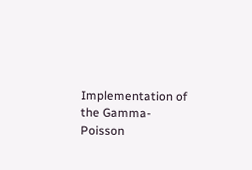Implementation of the Gamma-Poisson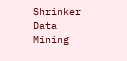Shrinker Data Mining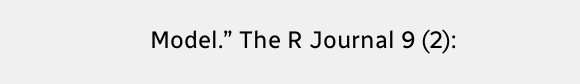Model.” The R Journal 9 (2):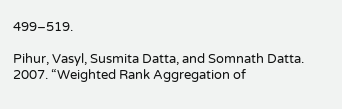499–519.

Pihur, Vasyl, Susmita Datta, and Somnath Datta. 2007. “Weighted Rank Aggregation of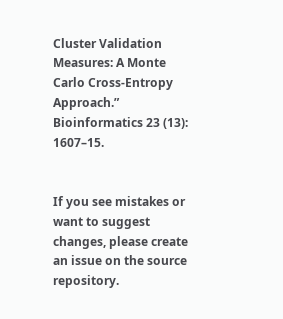Cluster Validation Measures: A Monte Carlo Cross-Entropy Approach.” Bioinformatics 23 (13): 1607–15.


If you see mistakes or want to suggest changes, please create an issue on the source repository.